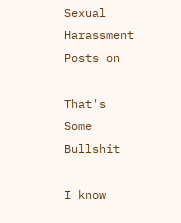Sexual Harassment Posts on

That's Some Bullshit

I know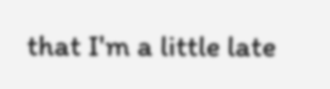that I'm a little late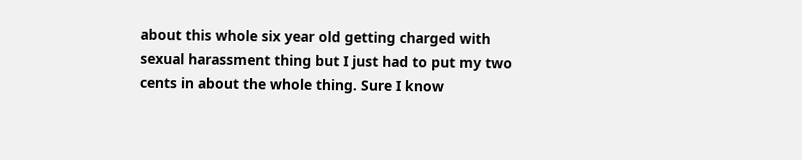about this whole six year old getting charged with sexual harassment thing but I just had to put my two cents in about the whole thing. Sure I know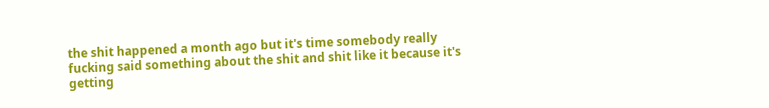the shit happened a month ago but it's time somebody really fucking said something about the shit and shit like it because it's getting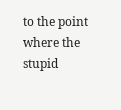to the point where the stupid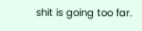shit is going too far.